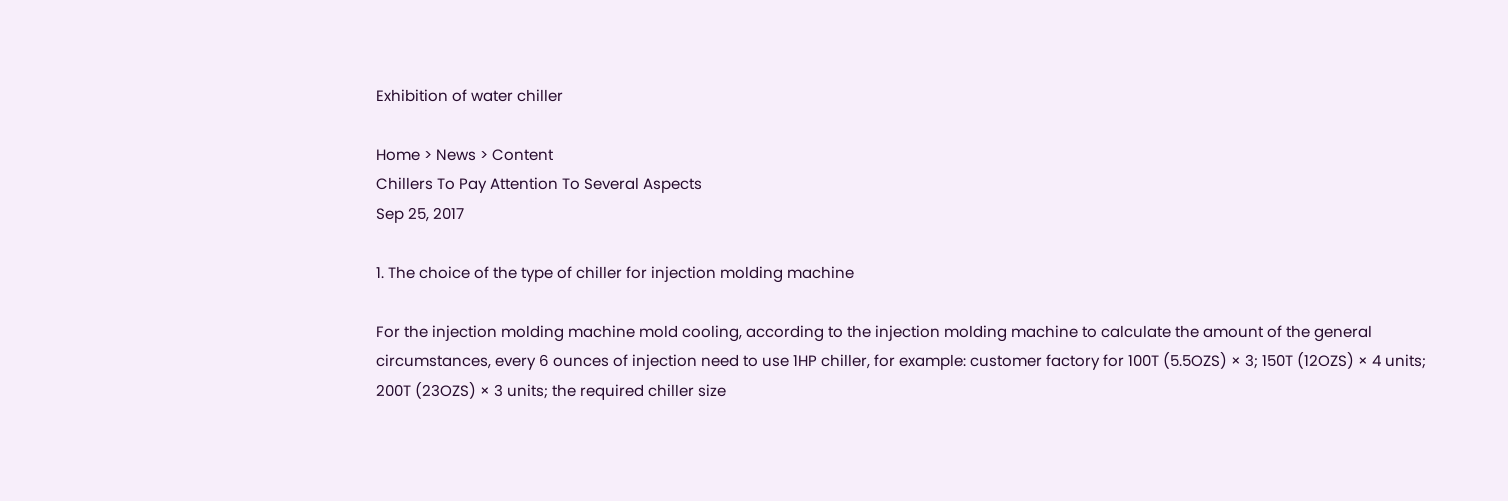Exhibition of water chiller

Home > News > Content
Chillers To Pay Attention To Several Aspects
Sep 25, 2017

1. The choice of the type of chiller for injection molding machine

For the injection molding machine mold cooling, according to the injection molding machine to calculate the amount of the general circumstances, every 6 ounces of injection need to use 1HP chiller, for example: customer factory for 100T (5.5OZS) × 3; 150T (12OZS) × 4 units; 200T (23OZS) × 3 units; the required chiller size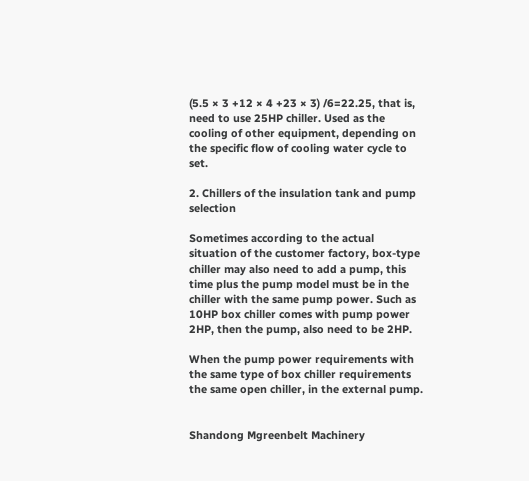(5.5 × 3 +12 × 4 +23 × 3) /6=22.25, that is, need to use 25HP chiller. Used as the cooling of other equipment, depending on the specific flow of cooling water cycle to set.

2. Chillers of the insulation tank and pump selection

Sometimes according to the actual situation of the customer factory, box-type chiller may also need to add a pump, this time plus the pump model must be in the chiller with the same pump power. Such as 10HP box chiller comes with pump power 2HP, then the pump, also need to be 2HP.

When the pump power requirements with the same type of box chiller requirements the same open chiller, in the external pump.


Shandong Mgreenbelt Machinery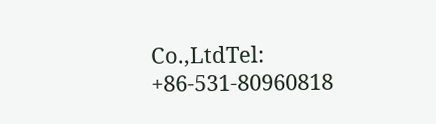Co.,LtdTel: +86-531-80960818